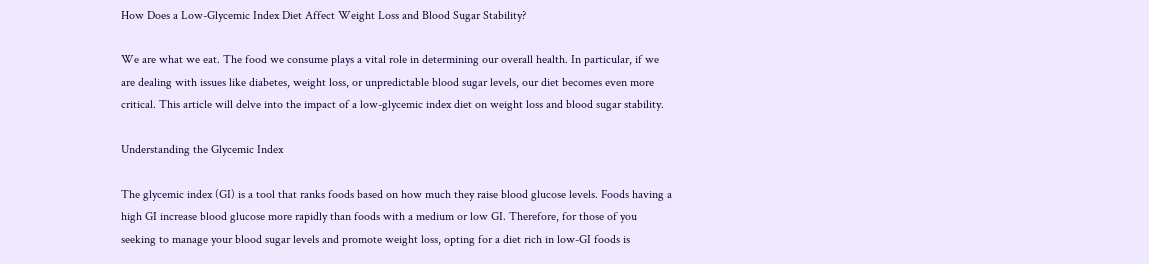How Does a Low-Glycemic Index Diet Affect Weight Loss and Blood Sugar Stability?

We are what we eat. The food we consume plays a vital role in determining our overall health. In particular, if we are dealing with issues like diabetes, weight loss, or unpredictable blood sugar levels, our diet becomes even more critical. This article will delve into the impact of a low-glycemic index diet on weight loss and blood sugar stability.

Understanding the Glycemic Index

The glycemic index (GI) is a tool that ranks foods based on how much they raise blood glucose levels. Foods having a high GI increase blood glucose more rapidly than foods with a medium or low GI. Therefore, for those of you seeking to manage your blood sugar levels and promote weight loss, opting for a diet rich in low-GI foods is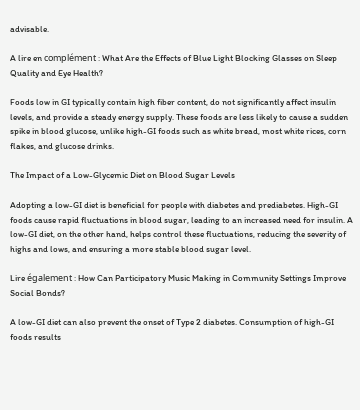advisable.

A lire en complément : What Are the Effects of Blue Light Blocking Glasses on Sleep Quality and Eye Health?

Foods low in GI typically contain high fiber content, do not significantly affect insulin levels, and provide a steady energy supply. These foods are less likely to cause a sudden spike in blood glucose, unlike high-GI foods such as white bread, most white rices, corn flakes, and glucose drinks.

The Impact of a Low-Glycemic Diet on Blood Sugar Levels

Adopting a low-GI diet is beneficial for people with diabetes and prediabetes. High-GI foods cause rapid fluctuations in blood sugar, leading to an increased need for insulin. A low-GI diet, on the other hand, helps control these fluctuations, reducing the severity of highs and lows, and ensuring a more stable blood sugar level.

Lire également : How Can Participatory Music Making in Community Settings Improve Social Bonds?

A low-GI diet can also prevent the onset of Type 2 diabetes. Consumption of high-GI foods results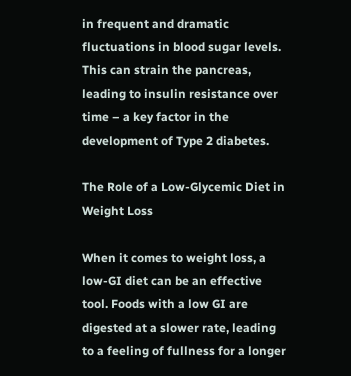in frequent and dramatic fluctuations in blood sugar levels. This can strain the pancreas, leading to insulin resistance over time – a key factor in the development of Type 2 diabetes.

The Role of a Low-Glycemic Diet in Weight Loss

When it comes to weight loss, a low-GI diet can be an effective tool. Foods with a low GI are digested at a slower rate, leading to a feeling of fullness for a longer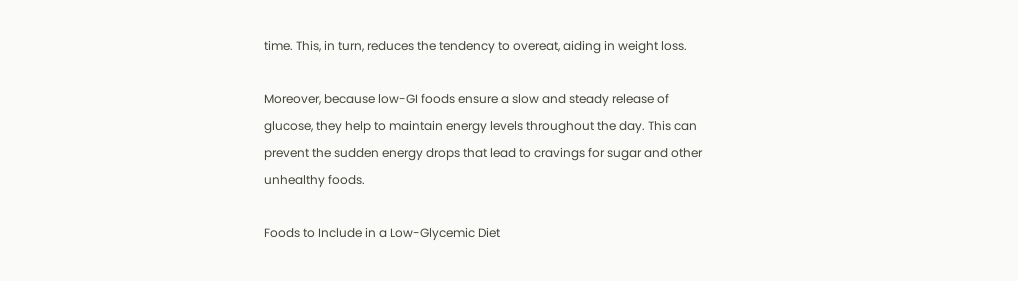time. This, in turn, reduces the tendency to overeat, aiding in weight loss.

Moreover, because low-GI foods ensure a slow and steady release of glucose, they help to maintain energy levels throughout the day. This can prevent the sudden energy drops that lead to cravings for sugar and other unhealthy foods.

Foods to Include in a Low-Glycemic Diet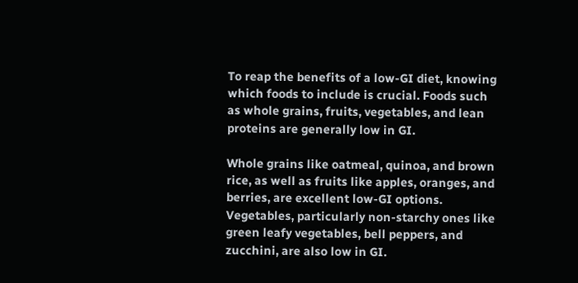To reap the benefits of a low-GI diet, knowing which foods to include is crucial. Foods such as whole grains, fruits, vegetables, and lean proteins are generally low in GI.

Whole grains like oatmeal, quinoa, and brown rice, as well as fruits like apples, oranges, and berries, are excellent low-GI options. Vegetables, particularly non-starchy ones like green leafy vegetables, bell peppers, and zucchini, are also low in GI.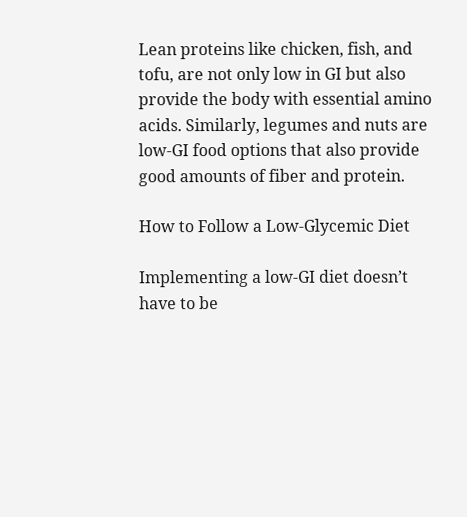Lean proteins like chicken, fish, and tofu, are not only low in GI but also provide the body with essential amino acids. Similarly, legumes and nuts are low-GI food options that also provide good amounts of fiber and protein.

How to Follow a Low-Glycemic Diet

Implementing a low-GI diet doesn’t have to be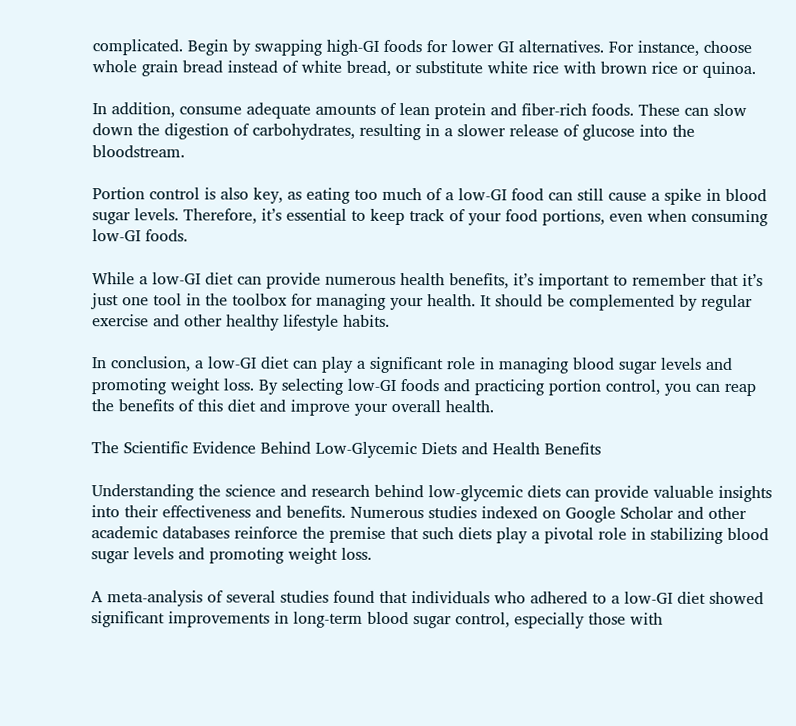complicated. Begin by swapping high-GI foods for lower GI alternatives. For instance, choose whole grain bread instead of white bread, or substitute white rice with brown rice or quinoa.

In addition, consume adequate amounts of lean protein and fiber-rich foods. These can slow down the digestion of carbohydrates, resulting in a slower release of glucose into the bloodstream.

Portion control is also key, as eating too much of a low-GI food can still cause a spike in blood sugar levels. Therefore, it’s essential to keep track of your food portions, even when consuming low-GI foods.

While a low-GI diet can provide numerous health benefits, it’s important to remember that it’s just one tool in the toolbox for managing your health. It should be complemented by regular exercise and other healthy lifestyle habits.

In conclusion, a low-GI diet can play a significant role in managing blood sugar levels and promoting weight loss. By selecting low-GI foods and practicing portion control, you can reap the benefits of this diet and improve your overall health.

The Scientific Evidence Behind Low-Glycemic Diets and Health Benefits

Understanding the science and research behind low-glycemic diets can provide valuable insights into their effectiveness and benefits. Numerous studies indexed on Google Scholar and other academic databases reinforce the premise that such diets play a pivotal role in stabilizing blood sugar levels and promoting weight loss.

A meta-analysis of several studies found that individuals who adhered to a low-GI diet showed significant improvements in long-term blood sugar control, especially those with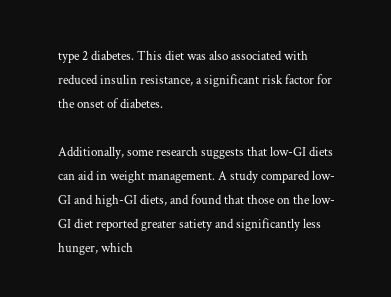type 2 diabetes. This diet was also associated with reduced insulin resistance, a significant risk factor for the onset of diabetes.

Additionally, some research suggests that low-GI diets can aid in weight management. A study compared low-GI and high-GI diets, and found that those on the low-GI diet reported greater satiety and significantly less hunger, which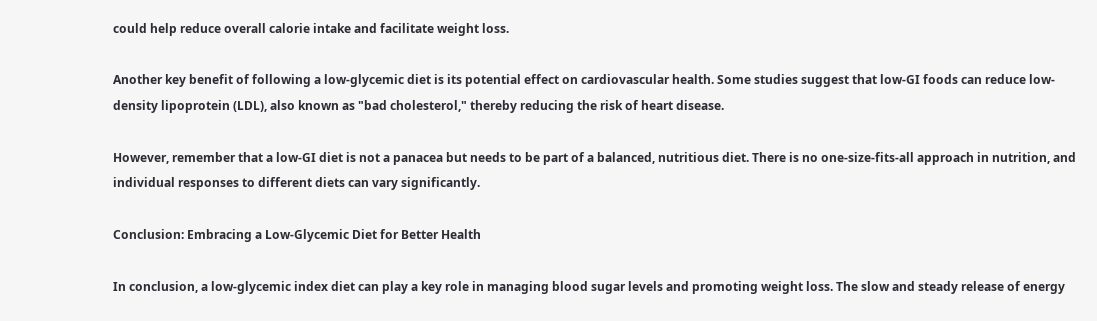could help reduce overall calorie intake and facilitate weight loss.

Another key benefit of following a low-glycemic diet is its potential effect on cardiovascular health. Some studies suggest that low-GI foods can reduce low-density lipoprotein (LDL), also known as "bad cholesterol," thereby reducing the risk of heart disease.

However, remember that a low-GI diet is not a panacea but needs to be part of a balanced, nutritious diet. There is no one-size-fits-all approach in nutrition, and individual responses to different diets can vary significantly.

Conclusion: Embracing a Low-Glycemic Diet for Better Health

In conclusion, a low-glycemic index diet can play a key role in managing blood sugar levels and promoting weight loss. The slow and steady release of energy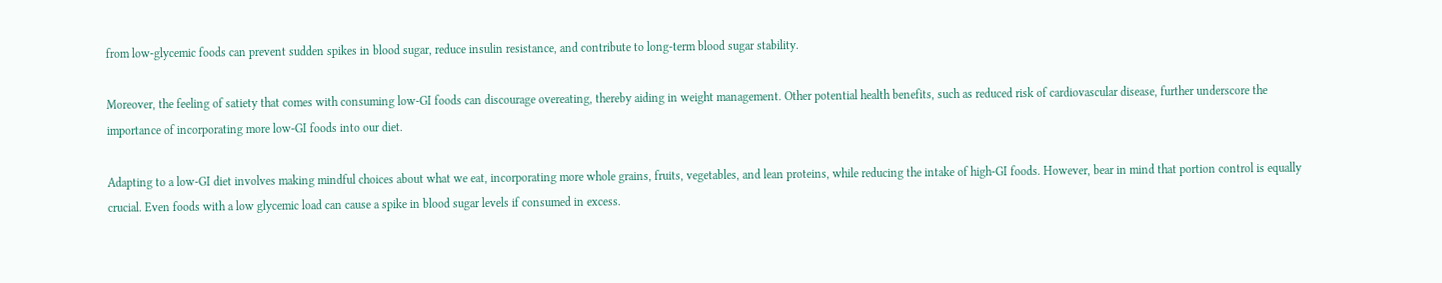from low-glycemic foods can prevent sudden spikes in blood sugar, reduce insulin resistance, and contribute to long-term blood sugar stability.

Moreover, the feeling of satiety that comes with consuming low-GI foods can discourage overeating, thereby aiding in weight management. Other potential health benefits, such as reduced risk of cardiovascular disease, further underscore the importance of incorporating more low-GI foods into our diet.

Adapting to a low-GI diet involves making mindful choices about what we eat, incorporating more whole grains, fruits, vegetables, and lean proteins, while reducing the intake of high-GI foods. However, bear in mind that portion control is equally crucial. Even foods with a low glycemic load can cause a spike in blood sugar levels if consumed in excess.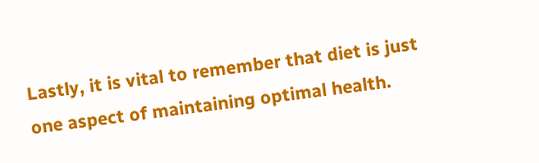Lastly, it is vital to remember that diet is just one aspect of maintaining optimal health.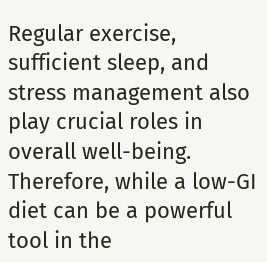Regular exercise, sufficient sleep, and stress management also play crucial roles in overall well-being. Therefore, while a low-GI diet can be a powerful tool in the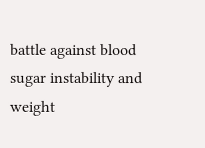battle against blood sugar instability and weight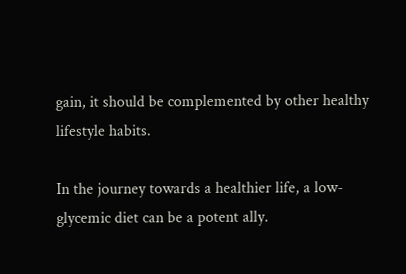gain, it should be complemented by other healthy lifestyle habits.

In the journey towards a healthier life, a low-glycemic diet can be a potent ally.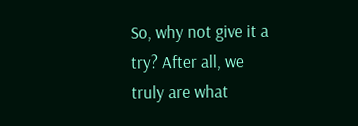So, why not give it a try? After all, we truly are what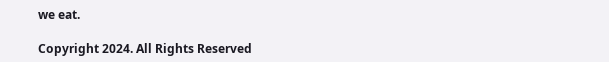we eat.

Copyright 2024. All Rights Reserved